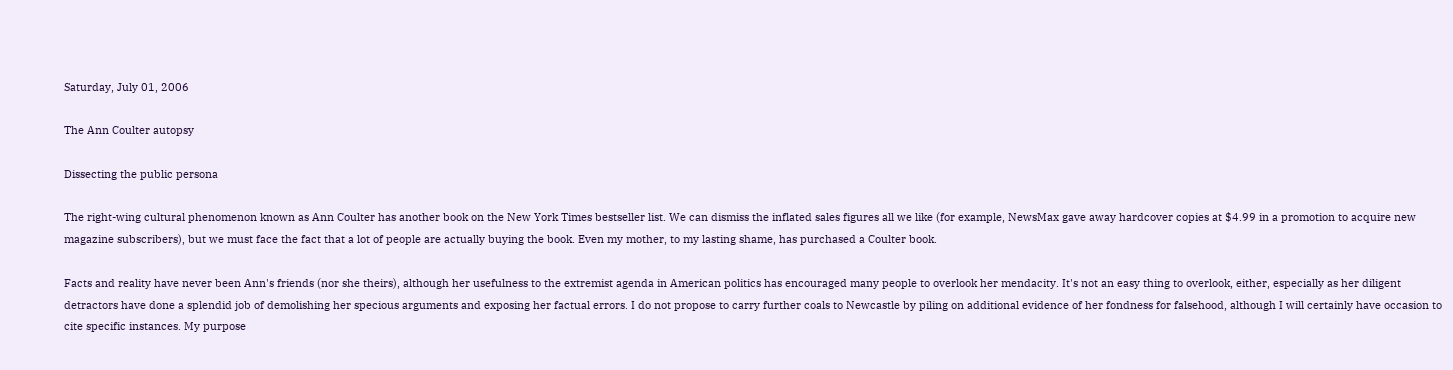Saturday, July 01, 2006

The Ann Coulter autopsy

Dissecting the public persona

The right-wing cultural phenomenon known as Ann Coulter has another book on the New York Times bestseller list. We can dismiss the inflated sales figures all we like (for example, NewsMax gave away hardcover copies at $4.99 in a promotion to acquire new magazine subscribers), but we must face the fact that a lot of people are actually buying the book. Even my mother, to my lasting shame, has purchased a Coulter book.

Facts and reality have never been Ann's friends (nor she theirs), although her usefulness to the extremist agenda in American politics has encouraged many people to overlook her mendacity. It's not an easy thing to overlook, either, especially as her diligent detractors have done a splendid job of demolishing her specious arguments and exposing her factual errors. I do not propose to carry further coals to Newcastle by piling on additional evidence of her fondness for falsehood, although I will certainly have occasion to cite specific instances. My purpose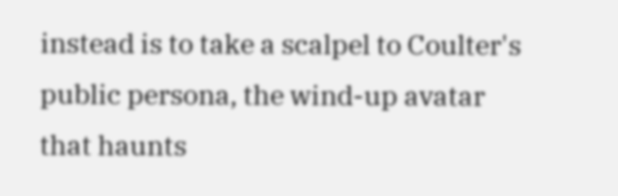instead is to take a scalpel to Coulter's public persona, the wind-up avatar that haunts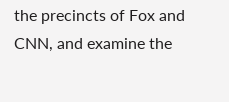the precincts of Fox and CNN, and examine the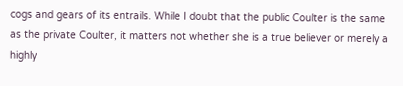cogs and gears of its entrails. While I doubt that the public Coulter is the same as the private Coulter, it matters not whether she is a true believer or merely a highly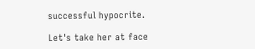successful hypocrite.

Let's take her at face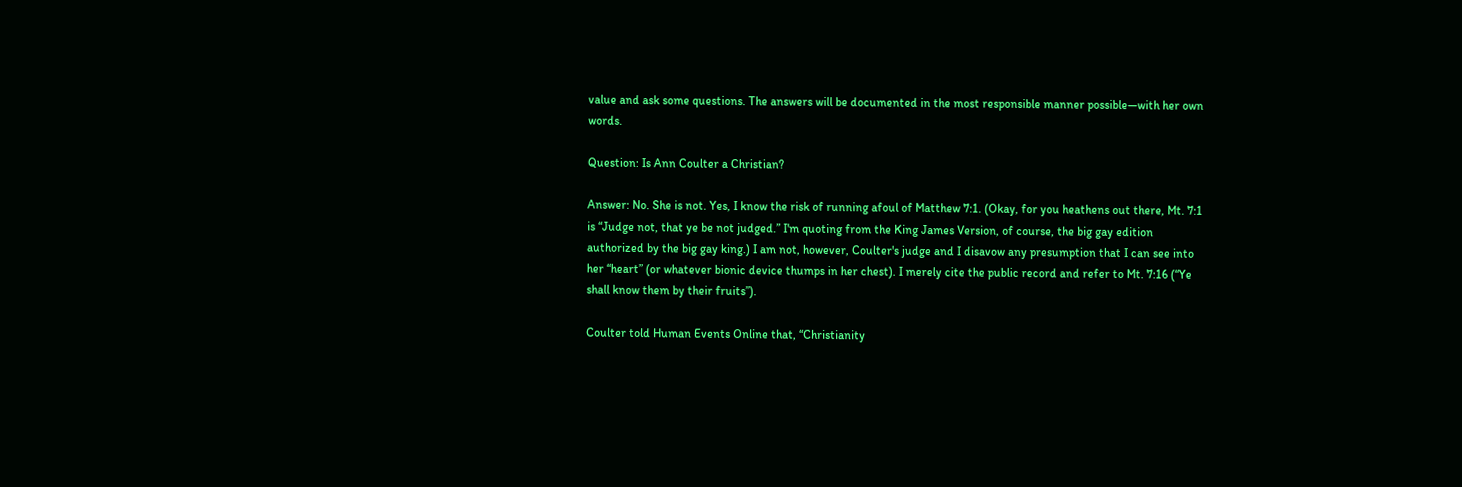value and ask some questions. The answers will be documented in the most responsible manner possible—with her own words.

Question: Is Ann Coulter a Christian?

Answer: No. She is not. Yes, I know the risk of running afoul of Matthew 7:1. (Okay, for you heathens out there, Mt. 7:1 is “Judge not, that ye be not judged.” I'm quoting from the King James Version, of course, the big gay edition authorized by the big gay king.) I am not, however, Coulter's judge and I disavow any presumption that I can see into her “heart” (or whatever bionic device thumps in her chest). I merely cite the public record and refer to Mt. 7:16 (“Ye shall know them by their fruits”).

Coulter told Human Events Online that, “Christianity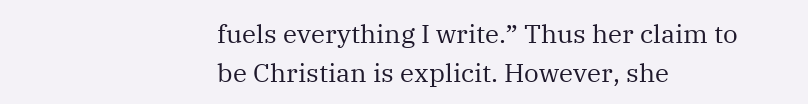fuels everything I write.” Thus her claim to be Christian is explicit. However, she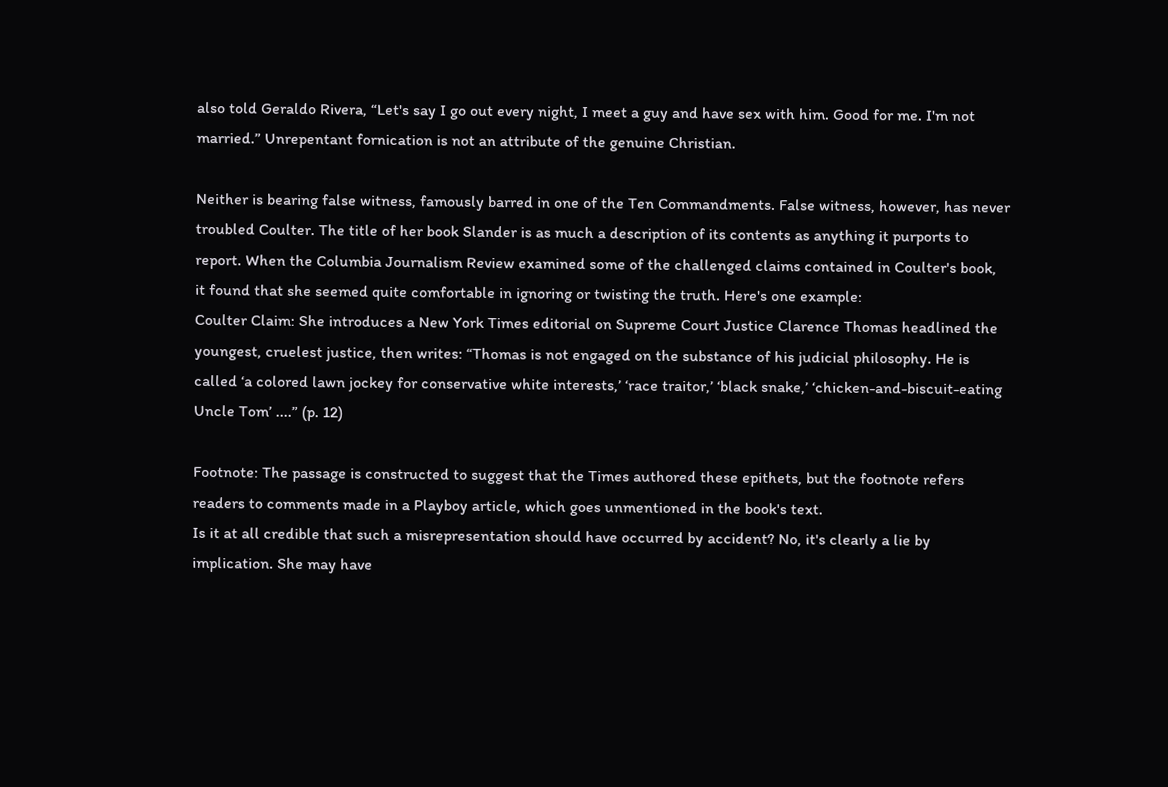also told Geraldo Rivera, “Let's say I go out every night, I meet a guy and have sex with him. Good for me. I'm not married.” Unrepentant fornication is not an attribute of the genuine Christian.

Neither is bearing false witness, famously barred in one of the Ten Commandments. False witness, however, has never troubled Coulter. The title of her book Slander is as much a description of its contents as anything it purports to report. When the Columbia Journalism Review examined some of the challenged claims contained in Coulter's book, it found that she seemed quite comfortable in ignoring or twisting the truth. Here's one example:
Coulter Claim: She introduces a New York Times editorial on Supreme Court Justice Clarence Thomas headlined the youngest, cruelest justice, then writes: “Thomas is not engaged on the substance of his judicial philosophy. He is called ‘a colored lawn jockey for conservative white interests,’ ‘race traitor,’ ‘black snake,’ ‘chicken-and-biscuit-eating Uncle Tom’ ....” (p. 12)

Footnote: The passage is constructed to suggest that the Times authored these epithets, but the footnote refers readers to comments made in a Playboy article, which goes unmentioned in the book's text.
Is it at all credible that such a misrepresentation should have occurred by accident? No, it's clearly a lie by implication. She may have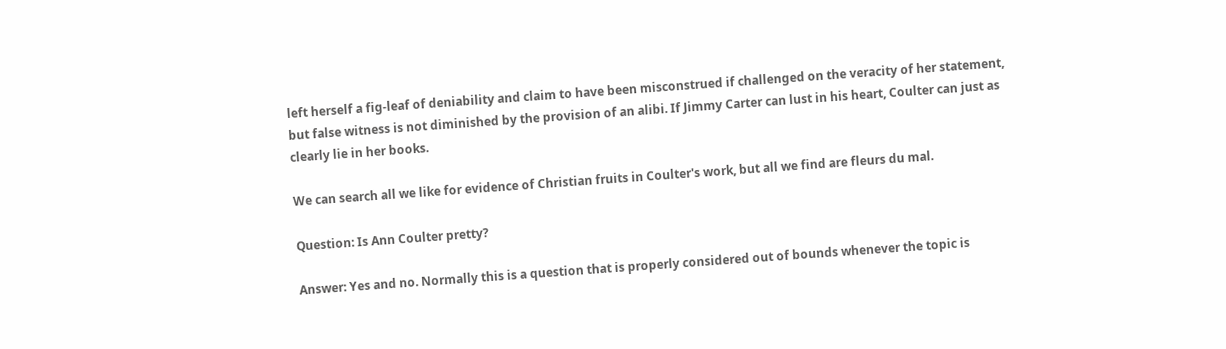left herself a fig-leaf of deniability and claim to have been misconstrued if challenged on the veracity of her statement, but false witness is not diminished by the provision of an alibi. If Jimmy Carter can lust in his heart, Coulter can just as clearly lie in her books.

We can search all we like for evidence of Christian fruits in Coulter's work, but all we find are fleurs du mal.

Question: Is Ann Coulter pretty?

Answer: Yes and no. Normally this is a question that is properly considered out of bounds whenever the topic is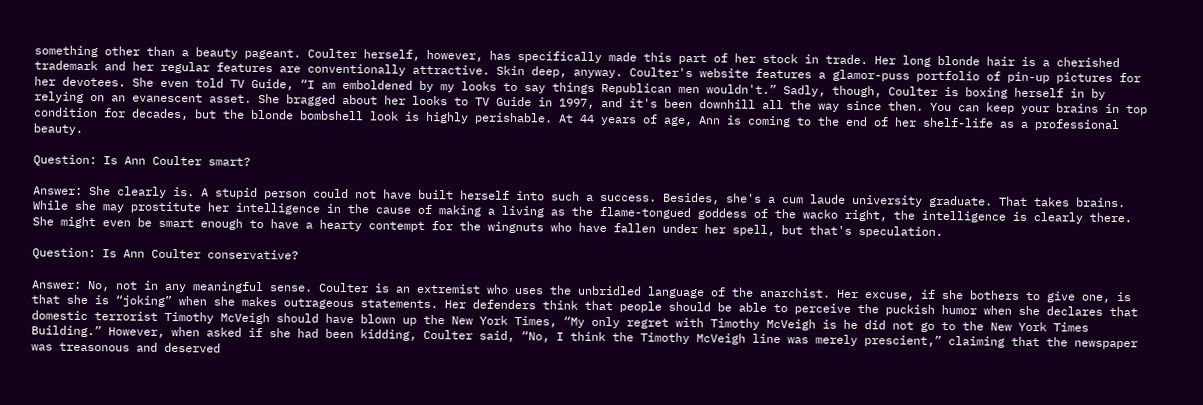something other than a beauty pageant. Coulter herself, however, has specifically made this part of her stock in trade. Her long blonde hair is a cherished trademark and her regular features are conventionally attractive. Skin deep, anyway. Coulter's website features a glamor-puss portfolio of pin-up pictures for her devotees. She even told TV Guide, “I am emboldened by my looks to say things Republican men wouldn't.” Sadly, though, Coulter is boxing herself in by relying on an evanescent asset. She bragged about her looks to TV Guide in 1997, and it's been downhill all the way since then. You can keep your brains in top condition for decades, but the blonde bombshell look is highly perishable. At 44 years of age, Ann is coming to the end of her shelf-life as a professional beauty.

Question: Is Ann Coulter smart?

Answer: She clearly is. A stupid person could not have built herself into such a success. Besides, she's a cum laude university graduate. That takes brains. While she may prostitute her intelligence in the cause of making a living as the flame-tongued goddess of the wacko right, the intelligence is clearly there. She might even be smart enough to have a hearty contempt for the wingnuts who have fallen under her spell, but that's speculation.

Question: Is Ann Coulter conservative?

Answer: No, not in any meaningful sense. Coulter is an extremist who uses the unbridled language of the anarchist. Her excuse, if she bothers to give one, is that she is “joking” when she makes outrageous statements. Her defenders think that people should be able to perceive the puckish humor when she declares that domestic terrorist Timothy McVeigh should have blown up the New York Times, “My only regret with Timothy McVeigh is he did not go to the New York Times Building.” However, when asked if she had been kidding, Coulter said, “No, I think the Timothy McVeigh line was merely prescient,” claiming that the newspaper was treasonous and deserved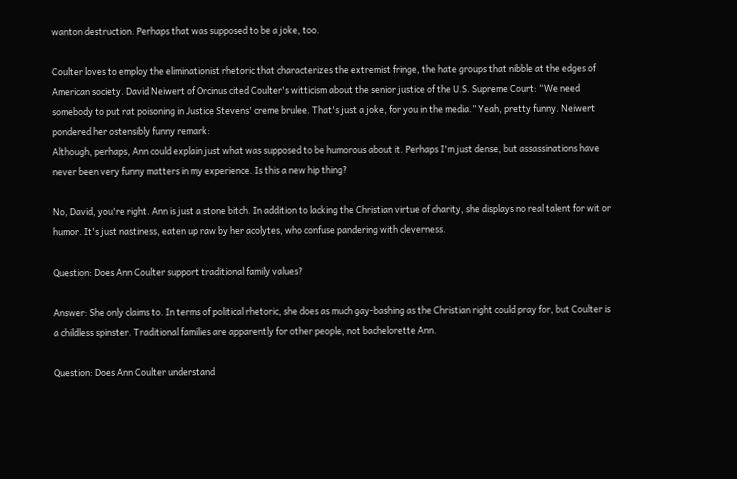wanton destruction. Perhaps that was supposed to be a joke, too.

Coulter loves to employ the eliminationist rhetoric that characterizes the extremist fringe, the hate groups that nibble at the edges of American society. David Neiwert of Orcinus cited Coulter's witticism about the senior justice of the U.S. Supreme Court: “We need somebody to put rat poisoning in Justice Stevens' creme brulee. That's just a joke, for you in the media.” Yeah, pretty funny. Neiwert pondered her ostensibly funny remark:
Although, perhaps, Ann could explain just what was supposed to be humorous about it. Perhaps I'm just dense, but assassinations have never been very funny matters in my experience. Is this a new hip thing?

No, David, you're right. Ann is just a stone bitch. In addition to lacking the Christian virtue of charity, she displays no real talent for wit or humor. It's just nastiness, eaten up raw by her acolytes, who confuse pandering with cleverness.

Question: Does Ann Coulter support traditional family values?

Answer: She only claims to. In terms of political rhetoric, she does as much gay-bashing as the Christian right could pray for, but Coulter is a childless spinster. Traditional families are apparently for other people, not bachelorette Ann.

Question: Does Ann Coulter understand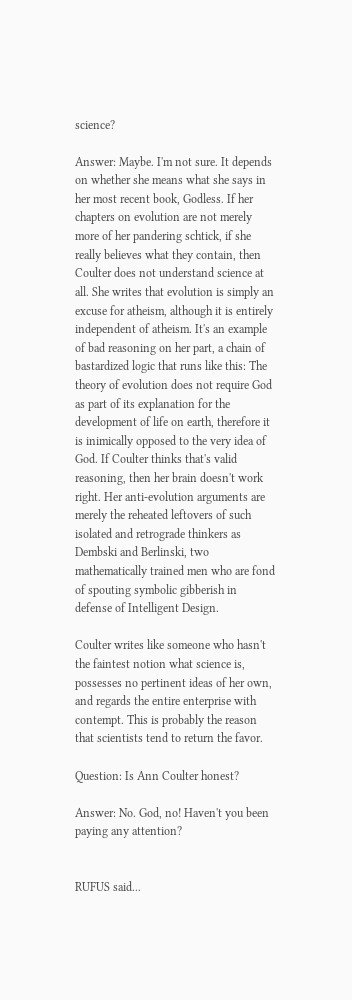science?

Answer: Maybe. I'm not sure. It depends on whether she means what she says in her most recent book, Godless. If her chapters on evolution are not merely more of her pandering schtick, if she really believes what they contain, then Coulter does not understand science at all. She writes that evolution is simply an excuse for atheism, although it is entirely independent of atheism. It's an example of bad reasoning on her part, a chain of bastardized logic that runs like this: The theory of evolution does not require God as part of its explanation for the development of life on earth, therefore it is inimically opposed to the very idea of God. If Coulter thinks that's valid reasoning, then her brain doesn't work right. Her anti-evolution arguments are merely the reheated leftovers of such isolated and retrograde thinkers as Dembski and Berlinski, two mathematically trained men who are fond of spouting symbolic gibberish in defense of Intelligent Design.

Coulter writes like someone who hasn't the faintest notion what science is, possesses no pertinent ideas of her own, and regards the entire enterprise with contempt. This is probably the reason that scientists tend to return the favor.

Question: Is Ann Coulter honest?

Answer: No. God, no! Haven't you been paying any attention?


RUFUS said...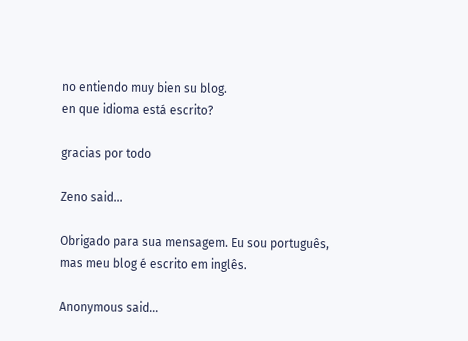no entiendo muy bien su blog.
en que idioma está escrito?

gracias por todo

Zeno said...

Obrigado para sua mensagem. Eu sou português, mas meu blog é escrito em inglês.

Anonymous said...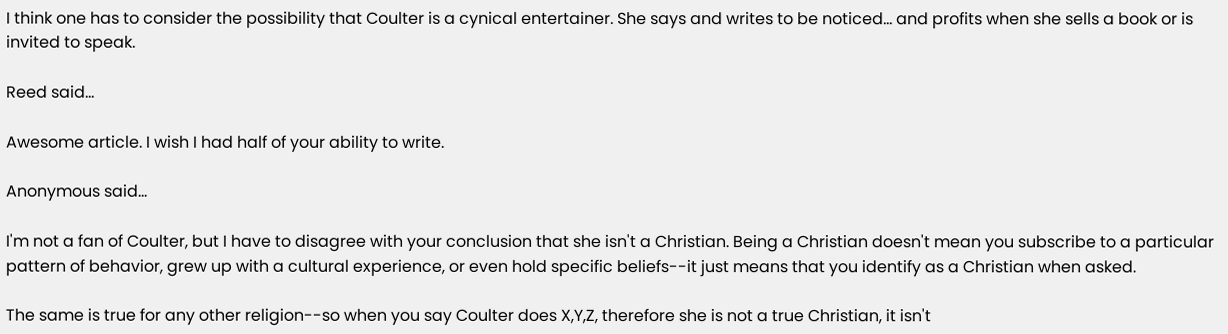I think one has to consider the possibility that Coulter is a cynical entertainer. She says and writes to be noticed... and profits when she sells a book or is invited to speak.

Reed said...

Awesome article. I wish I had half of your ability to write.

Anonymous said...

I'm not a fan of Coulter, but I have to disagree with your conclusion that she isn't a Christian. Being a Christian doesn't mean you subscribe to a particular pattern of behavior, grew up with a cultural experience, or even hold specific beliefs--it just means that you identify as a Christian when asked.

The same is true for any other religion--so when you say Coulter does X,Y,Z, therefore she is not a true Christian, it isn't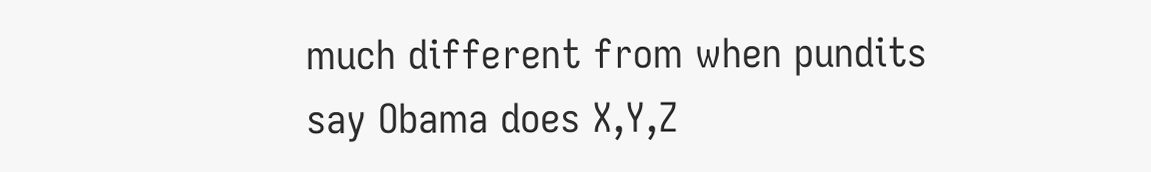much different from when pundits say Obama does X,Y,Z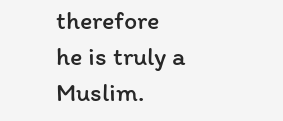therefore he is truly a Muslim.